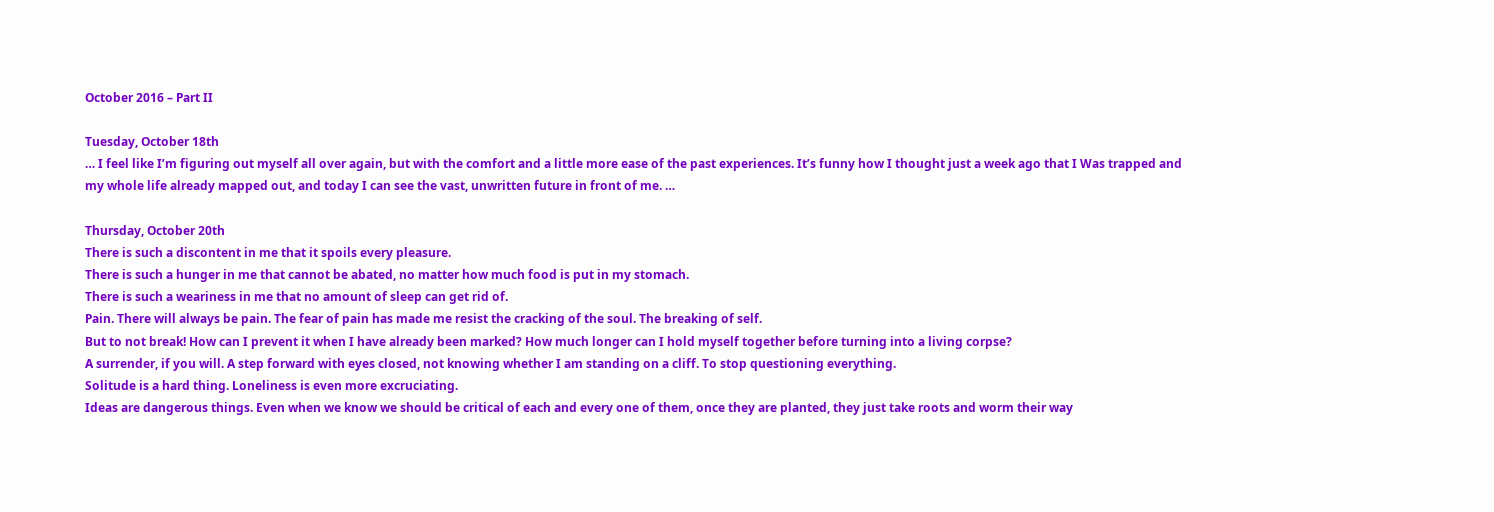October 2016 – Part II

Tuesday, October 18th
… I feel like I’m figuring out myself all over again, but with the comfort and a little more ease of the past experiences. It’s funny how I thought just a week ago that I Was trapped and my whole life already mapped out, and today I can see the vast, unwritten future in front of me. …

Thursday, October 20th
There is such a discontent in me that it spoils every pleasure.
There is such a hunger in me that cannot be abated, no matter how much food is put in my stomach.
There is such a weariness in me that no amount of sleep can get rid of.
Pain. There will always be pain. The fear of pain has made me resist the cracking of the soul. The breaking of self.
But to not break! How can I prevent it when I have already been marked? How much longer can I hold myself together before turning into a living corpse?
A surrender, if you will. A step forward with eyes closed, not knowing whether I am standing on a cliff. To stop questioning everything.
Solitude is a hard thing. Loneliness is even more excruciating.
Ideas are dangerous things. Even when we know we should be critical of each and every one of them, once they are planted, they just take roots and worm their way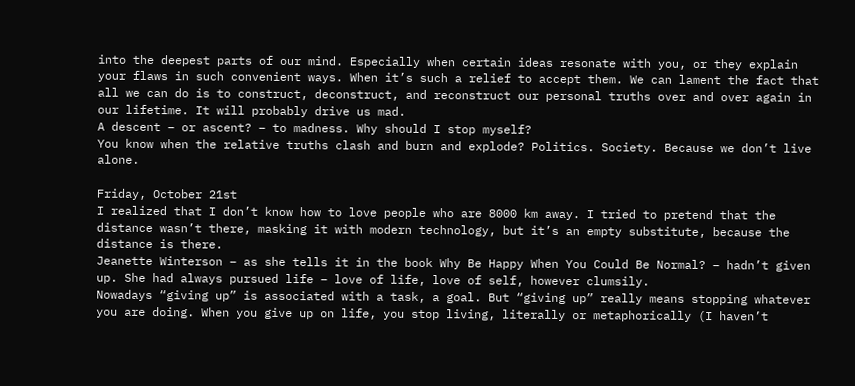into the deepest parts of our mind. Especially when certain ideas resonate with you, or they explain your flaws in such convenient ways. When it’s such a relief to accept them. We can lament the fact that all we can do is to construct, deconstruct, and reconstruct our personal truths over and over again in our lifetime. It will probably drive us mad.
A descent – or ascent? – to madness. Why should I stop myself?
You know when the relative truths clash and burn and explode? Politics. Society. Because we don’t live alone.

Friday, October 21st
I realized that I don’t know how to love people who are 8000 km away. I tried to pretend that the distance wasn’t there, masking it with modern technology, but it’s an empty substitute, because the distance is there.
Jeanette Winterson – as she tells it in the book Why Be Happy When You Could Be Normal? – hadn’t given up. She had always pursued life – love of life, love of self, however clumsily.
Nowadays “giving up” is associated with a task, a goal. But “giving up” really means stopping whatever you are doing. When you give up on life, you stop living, literally or metaphorically (I haven’t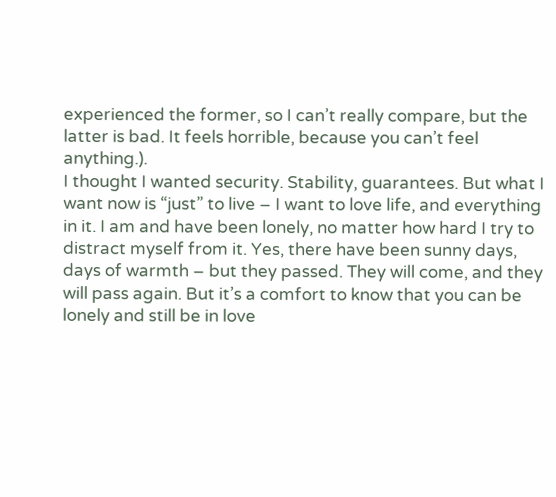experienced the former, so I can’t really compare, but the latter is bad. It feels horrible, because you can’t feel anything.).
I thought I wanted security. Stability, guarantees. But what I want now is “just” to live – I want to love life, and everything in it. I am and have been lonely, no matter how hard I try to distract myself from it. Yes, there have been sunny days, days of warmth – but they passed. They will come, and they will pass again. But it’s a comfort to know that you can be lonely and still be in love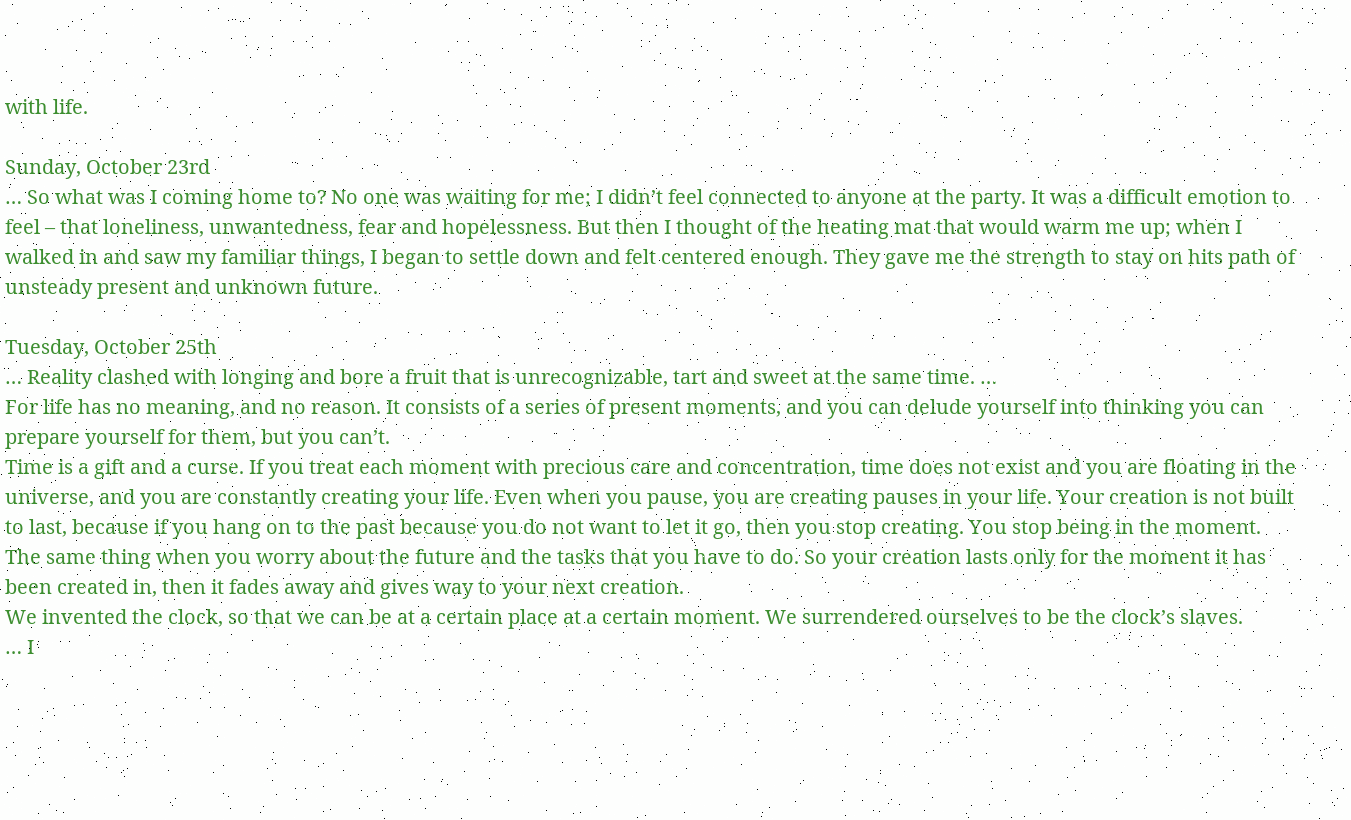with life.

Sunday, October 23rd
… So what was I coming home to? No one was waiting for me; I didn’t feel connected to anyone at the party. It was a difficult emotion to feel – that loneliness, unwantedness, fear and hopelessness. But then I thought of the heating mat that would warm me up; when I walked in and saw my familiar things, I began to settle down and felt centered enough. They gave me the strength to stay on hits path of unsteady present and unknown future.

Tuesday, October 25th
… Reality clashed with longing and bore a fruit that is unrecognizable, tart and sweet at the same time. …
For life has no meaning, and no reason. It consists of a series of present moments, and you can delude yourself into thinking you can prepare yourself for them, but you can’t.
Time is a gift and a curse. If you treat each moment with precious care and concentration, time does not exist and you are floating in the universe, and you are constantly creating your life. Even when you pause, you are creating pauses in your life. Your creation is not built to last, because if you hang on to the past because you do not want to let it go, then you stop creating. You stop being in the moment. The same thing when you worry about the future and the tasks that you have to do. So your creation lasts only for the moment it has been created in, then it fades away and gives way to your next creation.
We invented the clock, so that we can be at a certain place at a certain moment. We surrendered ourselves to be the clock’s slaves.
… I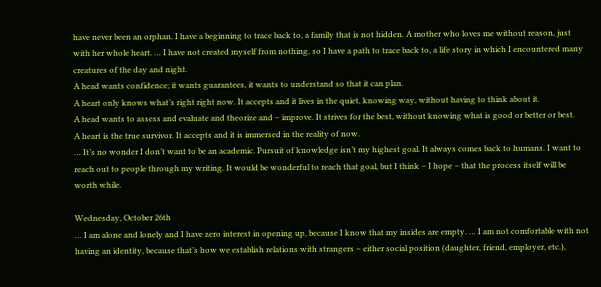have never been an orphan. I have a beginning to trace back to, a family that is not hidden. A mother who loves me without reason, just with her whole heart. … I have not created myself from nothing, so I have a path to trace back to, a life story in which I encountered many creatures of the day and night.
A head wants confidence; it wants guarantees, it wants to understand so that it can plan.
A heart only knows what’s right right now. It accepts and it lives in the quiet, knowing way, without having to think about it.
A head wants to assess and evaluate and theorize and – improve. It strives for the best, without knowing what is good or better or best.
A heart is the true survivor. It accepts and it is immersed in the reality of now.
… It’s no wonder I don’t want to be an academic. Pursuit of knowledge isn’t my highest goal. It always comes back to humans. I want to reach out to people through my writing. It would be wonderful to reach that goal, but I think – I hope – that the process itself will be worth while.

Wednesday, October 26th
… I am alone and lonely and I have zero interest in opening up, because I know that my insides are empty. … I am not comfortable with not having an identity, because that’s how we establish relations with strangers – either social position (daughter, friend, employer, etc.),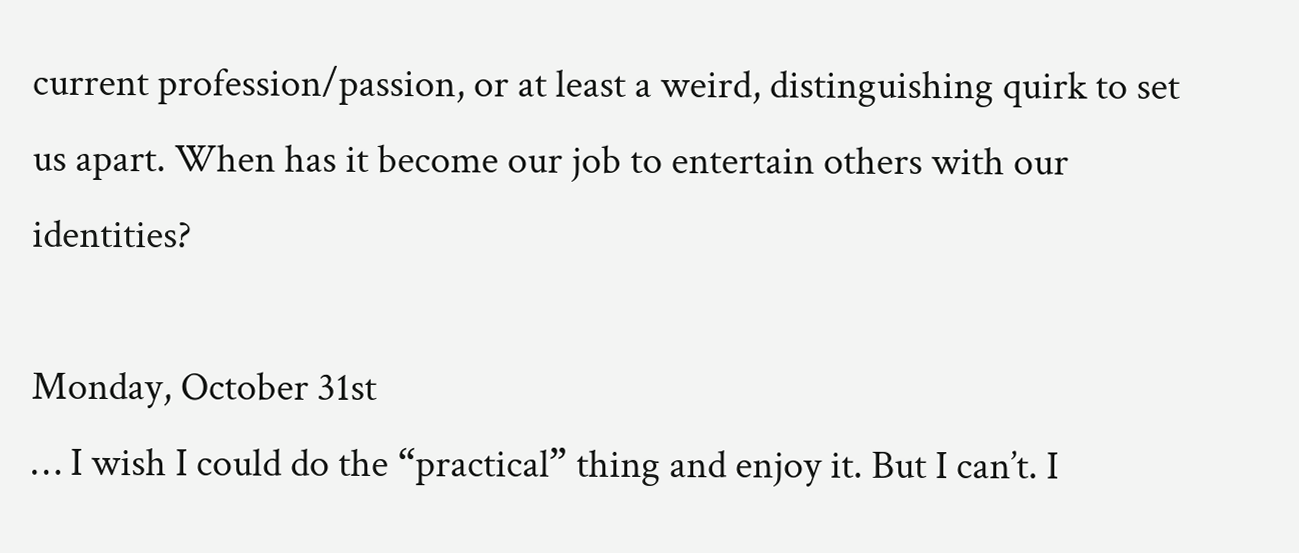current profession/passion, or at least a weird, distinguishing quirk to set us apart. When has it become our job to entertain others with our identities?

Monday, October 31st
… I wish I could do the “practical” thing and enjoy it. But I can’t. I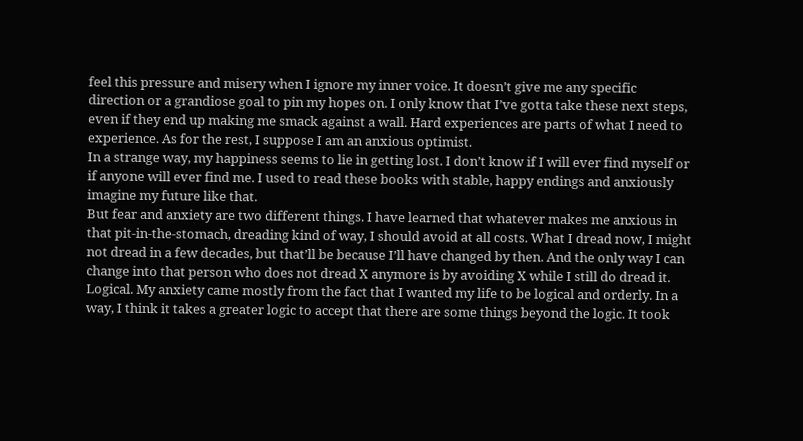feel this pressure and misery when I ignore my inner voice. It doesn’t give me any specific direction or a grandiose goal to pin my hopes on. I only know that I’ve gotta take these next steps, even if they end up making me smack against a wall. Hard experiences are parts of what I need to experience. As for the rest, I suppose I am an anxious optimist.
In a strange way, my happiness seems to lie in getting lost. I don’t know if I will ever find myself or if anyone will ever find me. I used to read these books with stable, happy endings and anxiously imagine my future like that.
But fear and anxiety are two different things. I have learned that whatever makes me anxious in that pit-in-the-stomach, dreading kind of way, I should avoid at all costs. What I dread now, I might not dread in a few decades, but that’ll be because I’ll have changed by then. And the only way I can change into that person who does not dread X anymore is by avoiding X while I still do dread it.
Logical. My anxiety came mostly from the fact that I wanted my life to be logical and orderly. In a way, I think it takes a greater logic to accept that there are some things beyond the logic. It took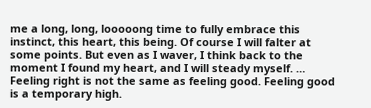me a long, long, looooong time to fully embrace this instinct, this heart, this being. Of course I will falter at some points. But even as I waver, I think back to the moment I found my heart, and I will steady myself. … Feeling right is not the same as feeling good. Feeling good is a temporary high.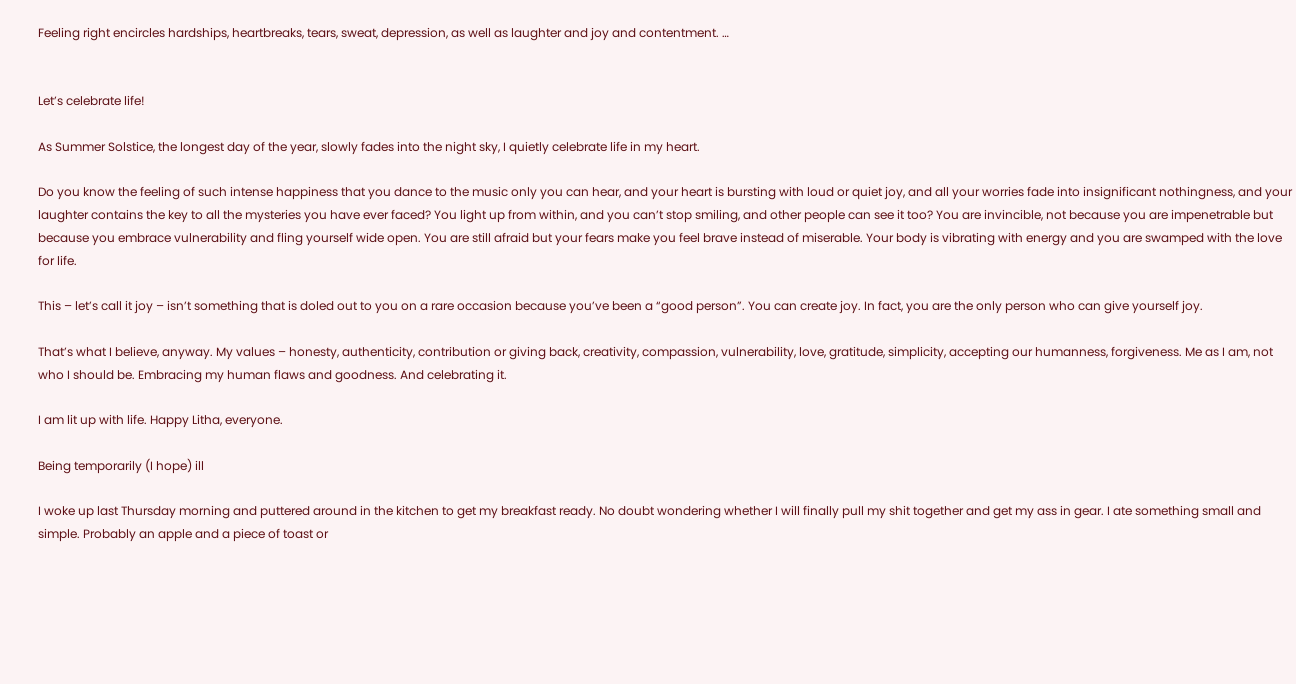Feeling right encircles hardships, heartbreaks, tears, sweat, depression, as well as laughter and joy and contentment. …


Let’s celebrate life!

As Summer Solstice, the longest day of the year, slowly fades into the night sky, I quietly celebrate life in my heart.

Do you know the feeling of such intense happiness that you dance to the music only you can hear, and your heart is bursting with loud or quiet joy, and all your worries fade into insignificant nothingness, and your laughter contains the key to all the mysteries you have ever faced? You light up from within, and you can’t stop smiling, and other people can see it too? You are invincible, not because you are impenetrable but because you embrace vulnerability and fling yourself wide open. You are still afraid but your fears make you feel brave instead of miserable. Your body is vibrating with energy and you are swamped with the love for life.

This – let’s call it joy – isn’t something that is doled out to you on a rare occasion because you’ve been a “good person”. You can create joy. In fact, you are the only person who can give yourself joy.

That’s what I believe, anyway. My values – honesty, authenticity, contribution or giving back, creativity, compassion, vulnerability, love, gratitude, simplicity, accepting our humanness, forgiveness. Me as I am, not who I should be. Embracing my human flaws and goodness. And celebrating it.

I am lit up with life. Happy Litha, everyone.

Being temporarily (I hope) ill

I woke up last Thursday morning and puttered around in the kitchen to get my breakfast ready. No doubt wondering whether I will finally pull my shit together and get my ass in gear. I ate something small and simple. Probably an apple and a piece of toast or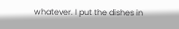whatever. I put the dishes in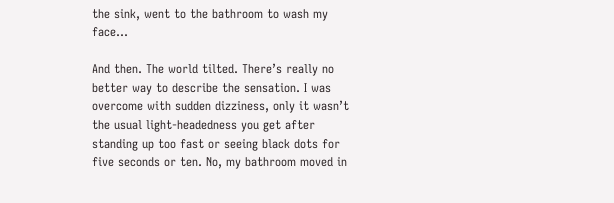the sink, went to the bathroom to wash my face…

And then. The world tilted. There’s really no better way to describe the sensation. I was overcome with sudden dizziness, only it wasn’t the usual light-headedness you get after standing up too fast or seeing black dots for five seconds or ten. No, my bathroom moved in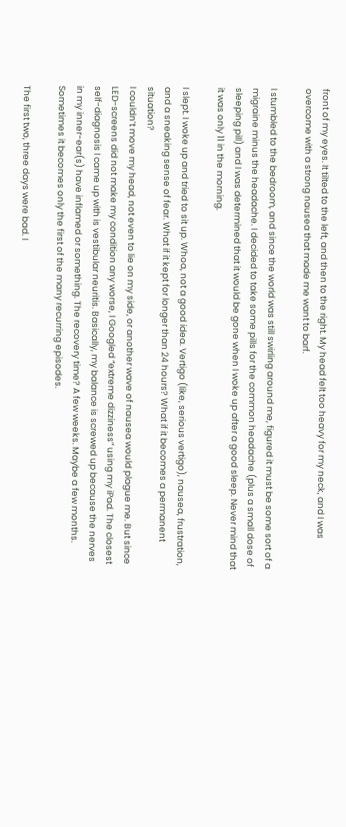front of my eyes. It tilted to the left, and then to the right. My head felt too heavy for my neck, and I was overcome with a strong nausea that made me want to barf.

I stumbled to the bedroom, and since the world was still swirling around me, figured it must be some sort of a migraine minus the headache. I decided to take some pills for the common headache (plus a small dose of sleeping pill) and I was determined that it would be gone when I woke up after a good sleep. Never mind that it was only 11 in the morning.

I slept. I woke up and tried to sit up. Whoa, not a good idea. Vertigo (like, serious vertigo), nausea, frustration, and a sneaking sense of fear. What if it kept for longer than 24 hours? What if it becomes a permanent situation?
I couldn’t move my head, not even to lie on my side, or another wave of nausea would plague me. But since LED-screens did not make my condition any worse, I Googled “extreme dizziness” using my iPad. The closest self-diagnosis I came up with is vestibular neuritis. Basically, my balance is screwed up because the nerves in my inner-ear(s) have inflamed or something. The recovery time? A few weeks. Maybe a few months. Sometimes it becomes only the first of the many recurring episodes.

The first two, three days were bad. I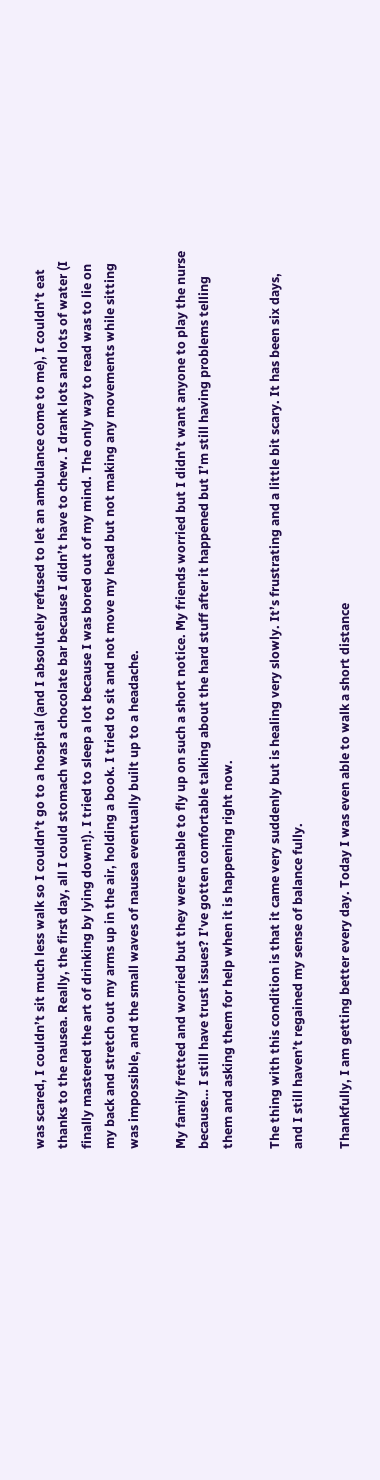was scared, I couldn’t sit much less walk so I couldn’t go to a hospital (and I absolutely refused to let an ambulance come to me), I couldn’t eat thanks to the nausea. Really, the first day, all I could stomach was a chocolate bar because I didn’t have to chew. I drank lots and lots of water (I finally mastered the art of drinking by lying down!). I tried to sleep a lot because I was bored out of my mind. The only way to read was to lie on my back and stretch out my arms up in the air, holding a book. I tried to sit and not move my head but not making any movements while sitting was impossible, and the small waves of nausea eventually built up to a headache.

My family fretted and worried but they were unable to fly up on such a short notice. My friends worried but I didn’t want anyone to play the nurse because… I still have trust issues? I’ve gotten comfortable talking about the hard stuff after it happened but I’m still having problems telling them and asking them for help when it is happening right now.

The thing with this condition is that it came very suddenly but is healing very slowly. It’s frustrating and a little bit scary. It has been six days, and I still haven’t regained my sense of balance fully.

Thankfully, I am getting better every day. Today I was even able to walk a short distance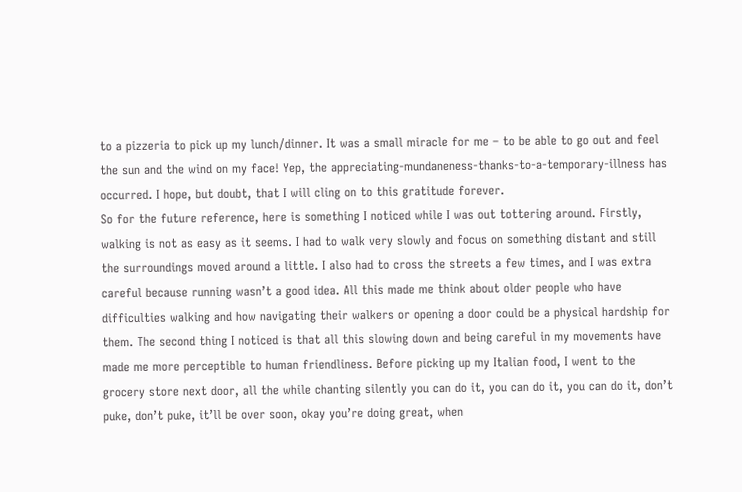to a pizzeria to pick up my lunch/dinner. It was a small miracle for me – to be able to go out and feel the sun and the wind on my face! Yep, the appreciating-mundaneness-thanks-to-a-temporary-illness has occurred. I hope, but doubt, that I will cling on to this gratitude forever.
So for the future reference, here is something I noticed while I was out tottering around. Firstly, walking is not as easy as it seems. I had to walk very slowly and focus on something distant and still the surroundings moved around a little. I also had to cross the streets a few times, and I was extra careful because running wasn’t a good idea. All this made me think about older people who have difficulties walking and how navigating their walkers or opening a door could be a physical hardship for them. The second thing I noticed is that all this slowing down and being careful in my movements have made me more perceptible to human friendliness. Before picking up my Italian food, I went to the grocery store next door, all the while chanting silently you can do it, you can do it, you can do it, don’t puke, don’t puke, it’ll be over soon, okay you’re doing great, when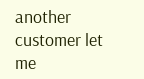another customer let me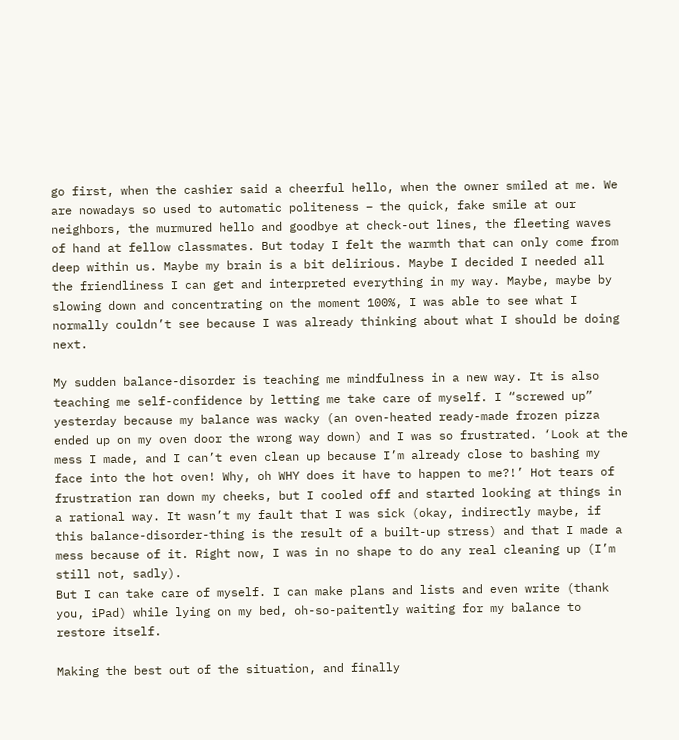go first, when the cashier said a cheerful hello, when the owner smiled at me. We are nowadays so used to automatic politeness – the quick, fake smile at our neighbors, the murmured hello and goodbye at check-out lines, the fleeting waves of hand at fellow classmates. But today I felt the warmth that can only come from deep within us. Maybe my brain is a bit delirious. Maybe I decided I needed all the friendliness I can get and interpreted everything in my way. Maybe, maybe by slowing down and concentrating on the moment 100%, I was able to see what I normally couldn’t see because I was already thinking about what I should be doing next.

My sudden balance-disorder is teaching me mindfulness in a new way. It is also teaching me self-confidence by letting me take care of myself. I “screwed up” yesterday because my balance was wacky (an oven-heated ready-made frozen pizza ended up on my oven door the wrong way down) and I was so frustrated. ‘Look at the mess I made, and I can’t even clean up because I’m already close to bashing my face into the hot oven! Why, oh WHY does it have to happen to me?!’ Hot tears of frustration ran down my cheeks, but I cooled off and started looking at things in a rational way. It wasn’t my fault that I was sick (okay, indirectly maybe, if this balance-disorder-thing is the result of a built-up stress) and that I made a mess because of it. Right now, I was in no shape to do any real cleaning up (I’m still not, sadly).
But I can take care of myself. I can make plans and lists and even write (thank you, iPad) while lying on my bed, oh-so-paitently waiting for my balance to restore itself.

Making the best out of the situation, and finally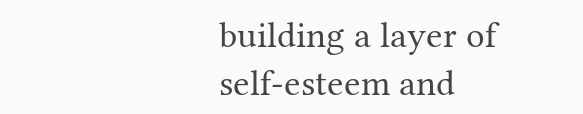building a layer of self-esteem and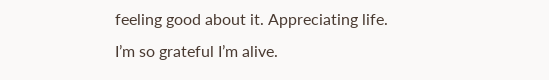feeling good about it. Appreciating life.
I’m so grateful I’m alive.